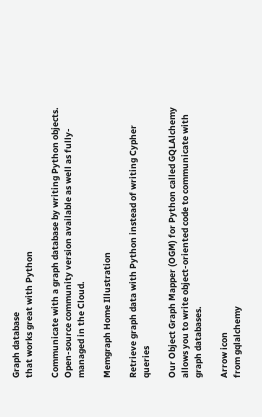Graph database
that works great with Python

Communicate with a graph database by writing Python objects. Open-source community version available as well as fully-managed in the Cloud.

Memgraph Home Illustration

Retrieve graph data with Python instead of writing Cypher queries

Our Object Graph Mapper (OGM) for Python called GQLAlchemy allows you to write object-oriented code to communicate with graph databases.

Arrow icon
from gqlalchemy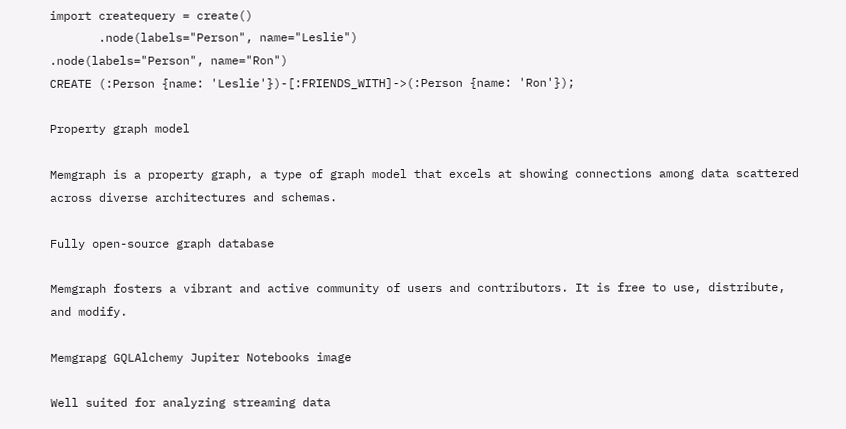import createquery = create()
       .node(labels="Person", name="Leslie")
.node(labels="Person", name="Ron")
CREATE (:Person {name: 'Leslie'})-[:FRIENDS_WITH]->(:Person {name: 'Ron'});

Property graph model

Memgraph is a property graph, a type of graph model that excels at showing connections among data scattered across diverse architectures and schemas.

Fully open-source graph database

Memgraph fosters a vibrant and active community of users and contributors. It is free to use, distribute, and modify.

Memgrapg GQLAlchemy Jupiter Notebooks image

Well suited for analyzing streaming data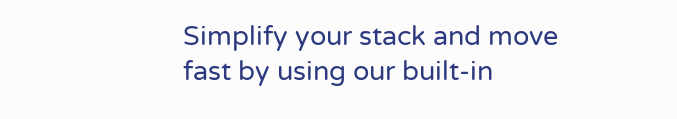Simplify your stack and move fast by using our built-in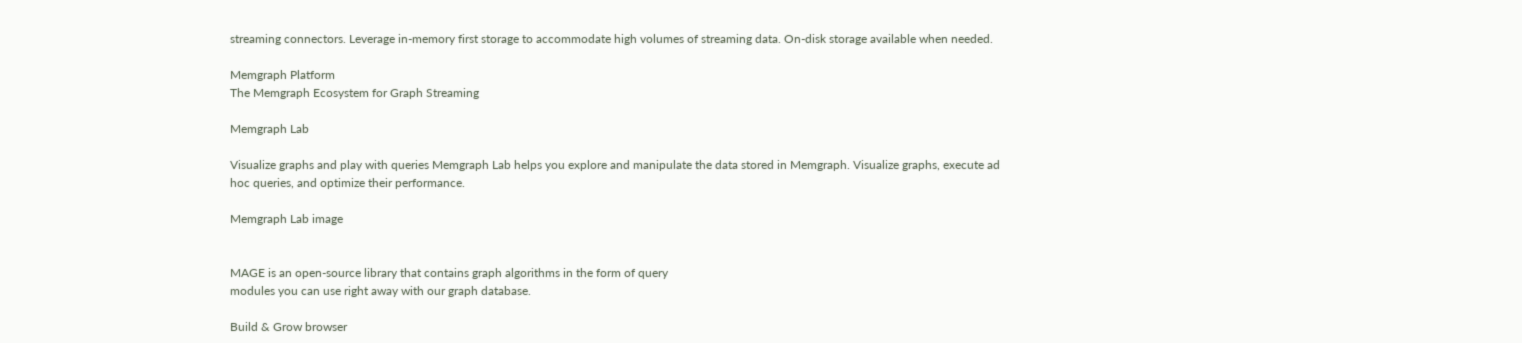streaming connectors. Leverage in-memory first storage to accommodate high volumes of streaming data. On-disk storage available when needed.

Memgraph Platform
The Memgraph Ecosystem for Graph Streaming

Memgraph Lab

Visualize graphs and play with queries Memgraph Lab helps you explore and manipulate the data stored in Memgraph. Visualize graphs, execute ad hoc queries, and optimize their performance.

Memgraph Lab image


MAGE is an open-source library that contains graph algorithms in the form of query
modules you can use right away with our graph database.

Build & Grow browser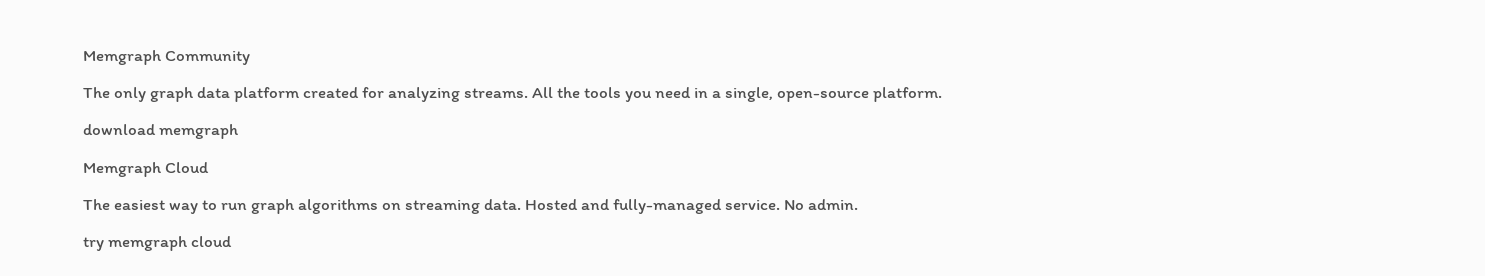Memgraph Community

The only graph data platform created for analyzing streams. All the tools you need in a single, open-source platform.

download memgraph

Memgraph Cloud

The easiest way to run graph algorithms on streaming data. Hosted and fully-managed service. No admin.

try memgraph cloud